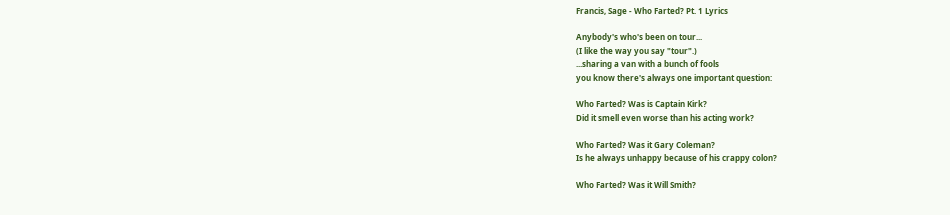Francis, Sage - Who Farted? Pt. 1 Lyrics

Anybody's who's been on tour...
(I like the way you say "tour".)
...sharing a van with a bunch of fools
you know there's always one important question:

Who Farted? Was is Captain Kirk?
Did it smell even worse than his acting work?

Who Farted? Was it Gary Coleman?
Is he always unhappy because of his crappy colon?

Who Farted? Was it Will Smith?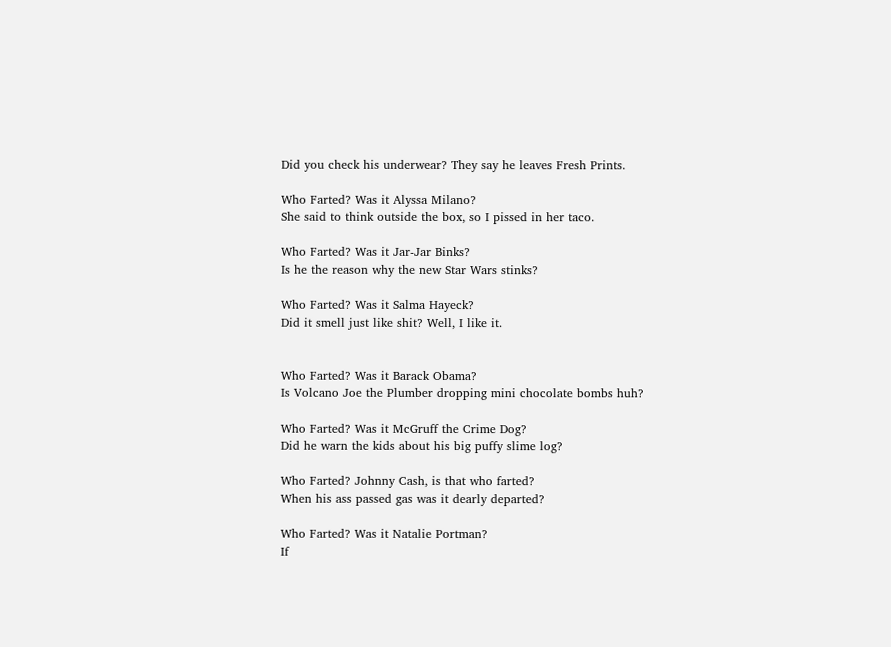Did you check his underwear? They say he leaves Fresh Prints.

Who Farted? Was it Alyssa Milano?
She said to think outside the box, so I pissed in her taco.

Who Farted? Was it Jar-Jar Binks?
Is he the reason why the new Star Wars stinks?

Who Farted? Was it Salma Hayeck?
Did it smell just like shit? Well, I like it.


Who Farted? Was it Barack Obama?
Is Volcano Joe the Plumber dropping mini chocolate bombs huh?

Who Farted? Was it McGruff the Crime Dog?
Did he warn the kids about his big puffy slime log?

Who Farted? Johnny Cash, is that who farted?
When his ass passed gas was it dearly departed?

Who Farted? Was it Natalie Portman?
If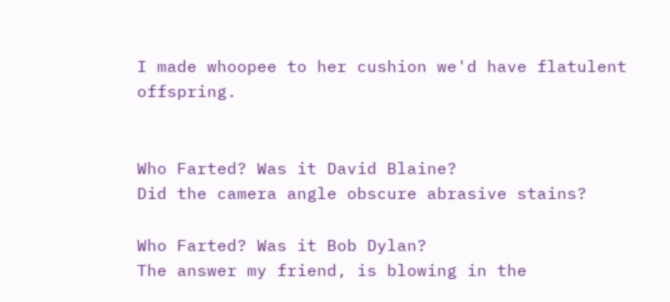I made whoopee to her cushion we'd have flatulent offspring.


Who Farted? Was it David Blaine?
Did the camera angle obscure abrasive stains?

Who Farted? Was it Bob Dylan?
The answer my friend, is blowing in the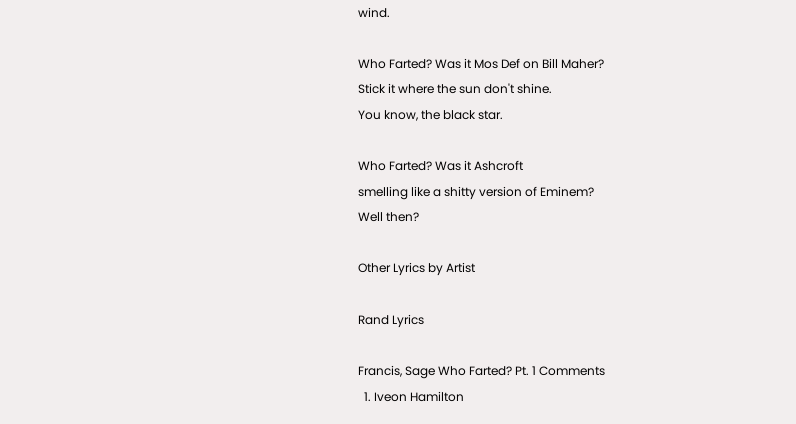wind.

Who Farted? Was it Mos Def on Bill Maher?
Stick it where the sun don't shine.
You know, the black star.

Who Farted? Was it Ashcroft
smelling like a shitty version of Eminem?
Well then?

Other Lyrics by Artist

Rand Lyrics

Francis, Sage Who Farted? Pt. 1 Comments
  1. Iveon Hamilton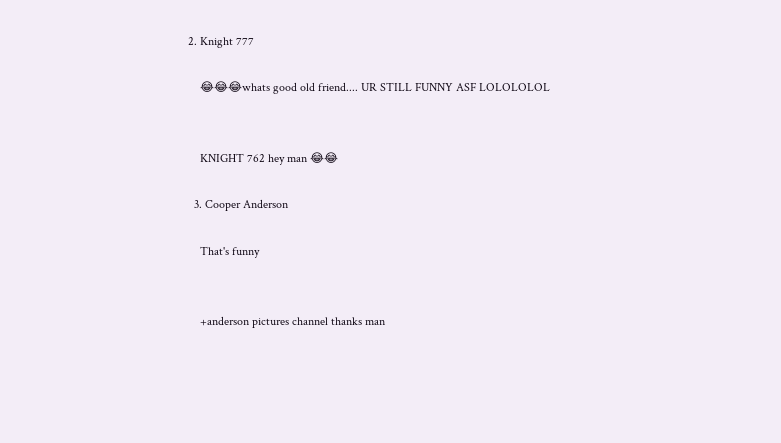2. Knight 777

    😂😂😂whats good old friend.... UR STILL FUNNY ASF LOLOLOLOL


    KNIGHT 762 hey man 😂😂

  3. Cooper Anderson

    That's funny


    +anderson pictures channel thanks man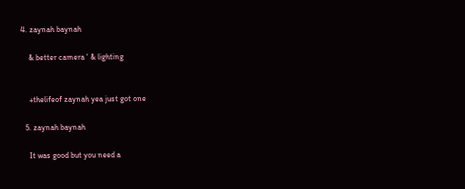4. zaynah baynah

    & better camera ' & lighting


    +thelifeof zaynah yea just got one

  5. zaynah baynah

    It was good but you need a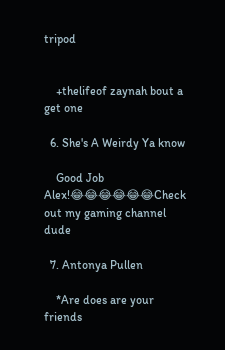tripod


    +thelifeof zaynah bout a get one

  6. She's A Weirdy Ya know

    Good Job Alex!😂😂😂😂😂😂Check out my gaming channel dude

  7. Antonya Pullen

    *Are does are your friends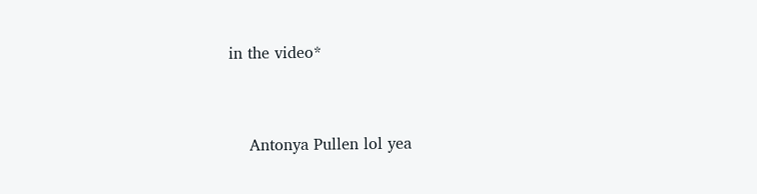in the video*


    Antonya Pullen lol yea